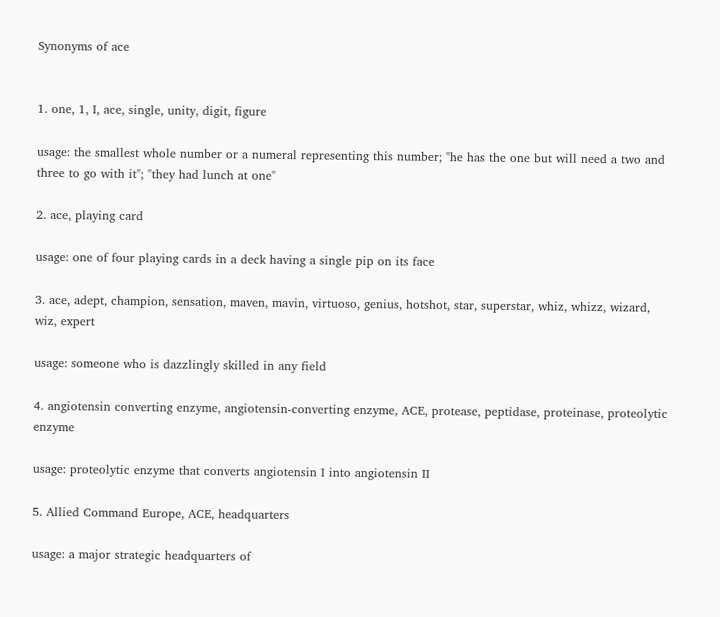Synonyms of ace


1. one, 1, I, ace, single, unity, digit, figure

usage: the smallest whole number or a numeral representing this number; "he has the one but will need a two and three to go with it"; "they had lunch at one"

2. ace, playing card

usage: one of four playing cards in a deck having a single pip on its face

3. ace, adept, champion, sensation, maven, mavin, virtuoso, genius, hotshot, star, superstar, whiz, whizz, wizard, wiz, expert

usage: someone who is dazzlingly skilled in any field

4. angiotensin converting enzyme, angiotensin-converting enzyme, ACE, protease, peptidase, proteinase, proteolytic enzyme

usage: proteolytic enzyme that converts angiotensin I into angiotensin II

5. Allied Command Europe, ACE, headquarters

usage: a major strategic headquarters of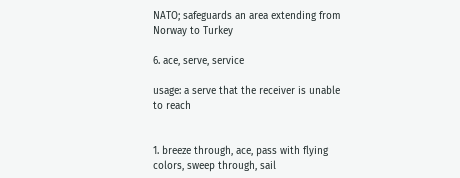NATO; safeguards an area extending from Norway to Turkey

6. ace, serve, service

usage: a serve that the receiver is unable to reach


1. breeze through, ace, pass with flying colors, sweep through, sail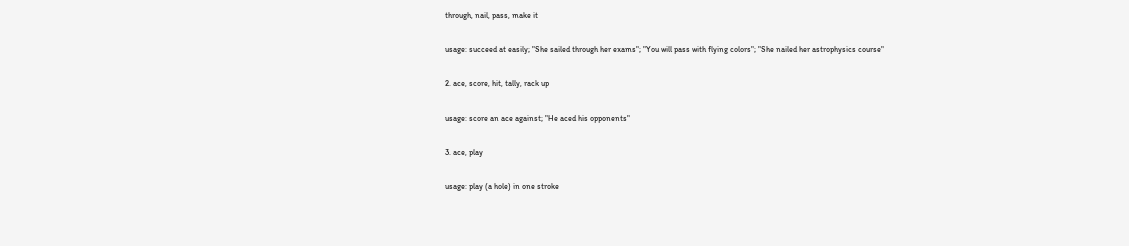through, nail, pass, make it

usage: succeed at easily; "She sailed through her exams"; "You will pass with flying colors"; "She nailed her astrophysics course"

2. ace, score, hit, tally, rack up

usage: score an ace against; "He aced his opponents"

3. ace, play

usage: play (a hole) in one stroke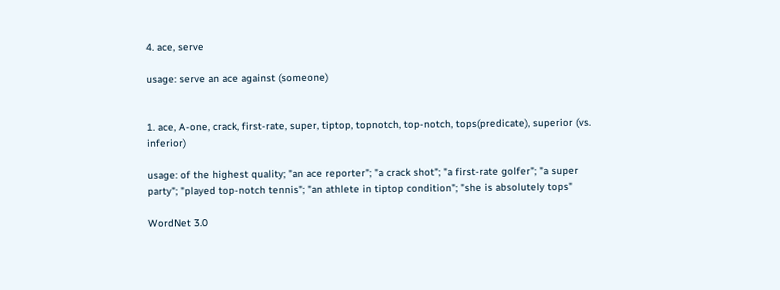4. ace, serve

usage: serve an ace against (someone)


1. ace, A-one, crack, first-rate, super, tiptop, topnotch, top-notch, tops(predicate), superior (vs. inferior)

usage: of the highest quality; "an ace reporter"; "a crack shot"; "a first-rate golfer"; "a super party"; "played top-notch tennis"; "an athlete in tiptop condition"; "she is absolutely tops"

WordNet 3.0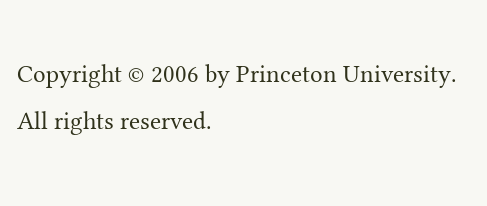Copyright © 2006 by Princeton University.
All rights reserved.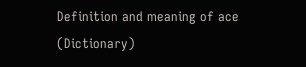Definition and meaning of ace (Dictionary)